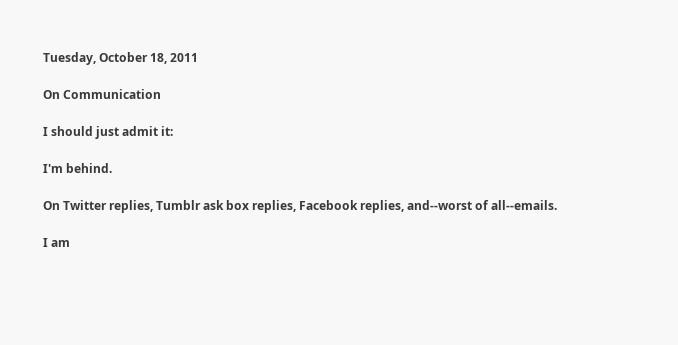Tuesday, October 18, 2011

On Communication

I should just admit it:

I'm behind.

On Twitter replies, Tumblr ask box replies, Facebook replies, and--worst of all--emails.

I am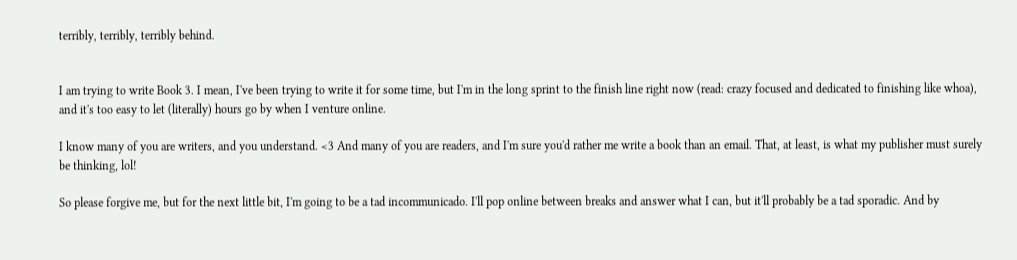terribly, terribly, terribly behind.


I am trying to write Book 3. I mean, I've been trying to write it for some time, but I'm in the long sprint to the finish line right now (read: crazy focused and dedicated to finishing like whoa), and it's too easy to let (literally) hours go by when I venture online.

I know many of you are writers, and you understand. <3 And many of you are readers, and I'm sure you'd rather me write a book than an email. That, at least, is what my publisher must surely be thinking, lol!

So please forgive me, but for the next little bit, I'm going to be a tad incommunicado. I'll pop online between breaks and answer what I can, but it'll probably be a tad sporadic. And by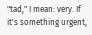"tad," I mean: very. If it's something urgent,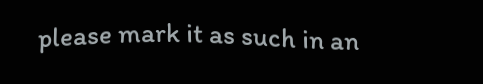please mark it as such in an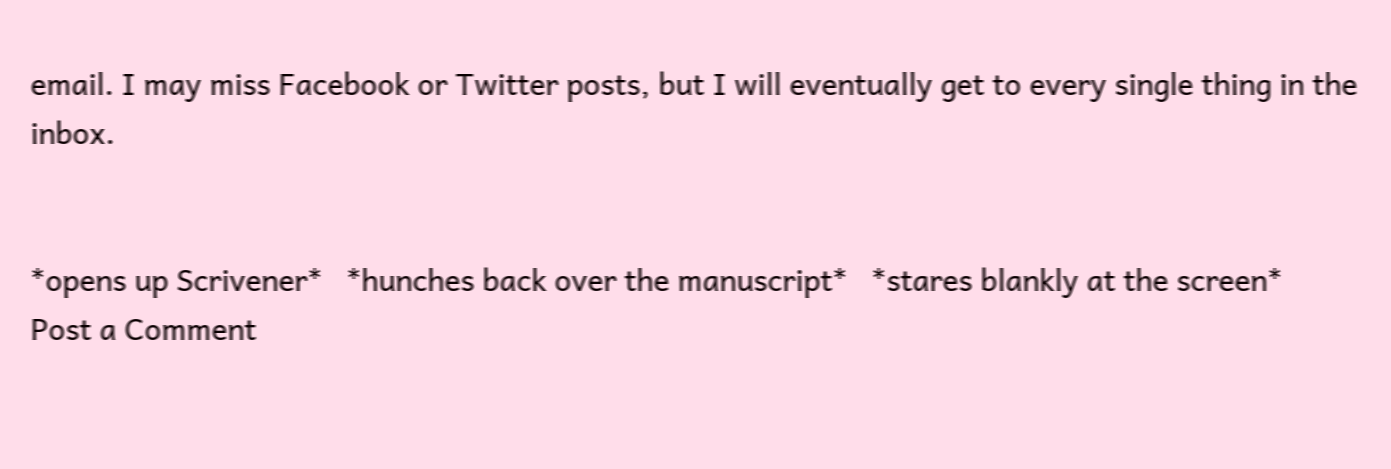email. I may miss Facebook or Twitter posts, but I will eventually get to every single thing in the inbox.


*opens up Scrivener*   *hunches back over the manuscript*   *stares blankly at the screen*
Post a Comment